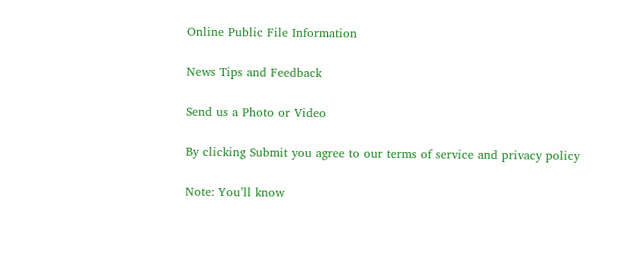Online Public File Information

News Tips and Feedback

Send us a Photo or Video

By clicking Submit you agree to our terms of service and privacy policy

Note: You’ll know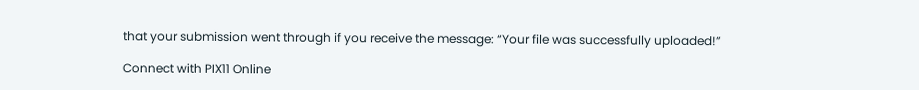that your submission went through if you receive the message: “Your file was successfully uploaded!”

Connect with PIX11 Online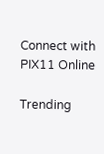Connect with PIX11 Online

Trending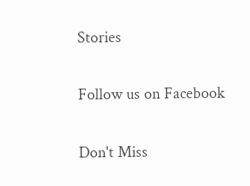Stories

Follow us on Facebook

Don't Miss